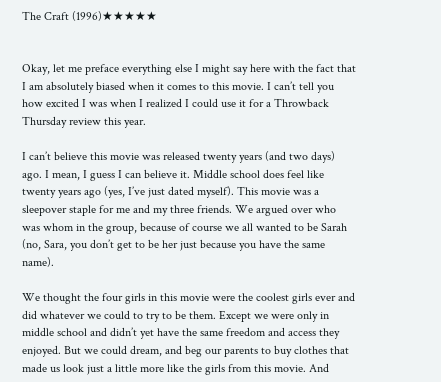The Craft (1996)★★★★★


Okay, let me preface everything else I might say here with the fact that I am absolutely biased when it comes to this movie. I can’t tell you how excited I was when I realized I could use it for a Throwback Thursday review this year.

I can’t believe this movie was released twenty years (and two days) ago. I mean, I guess I can believe it. Middle school does feel like twenty years ago (yes, I’ve just dated myself). This movie was a sleepover staple for me and my three friends. We argued over who was whom in the group, because of course we all wanted to be Sarah (no, Sara, you don’t get to be her just because you have the same name).

We thought the four girls in this movie were the coolest girls ever and did whatever we could to try to be them. Except we were only in middle school and didn’t yet have the same freedom and access they enjoyed. But we could dream, and beg our parents to buy clothes that made us look just a little more like the girls from this movie. And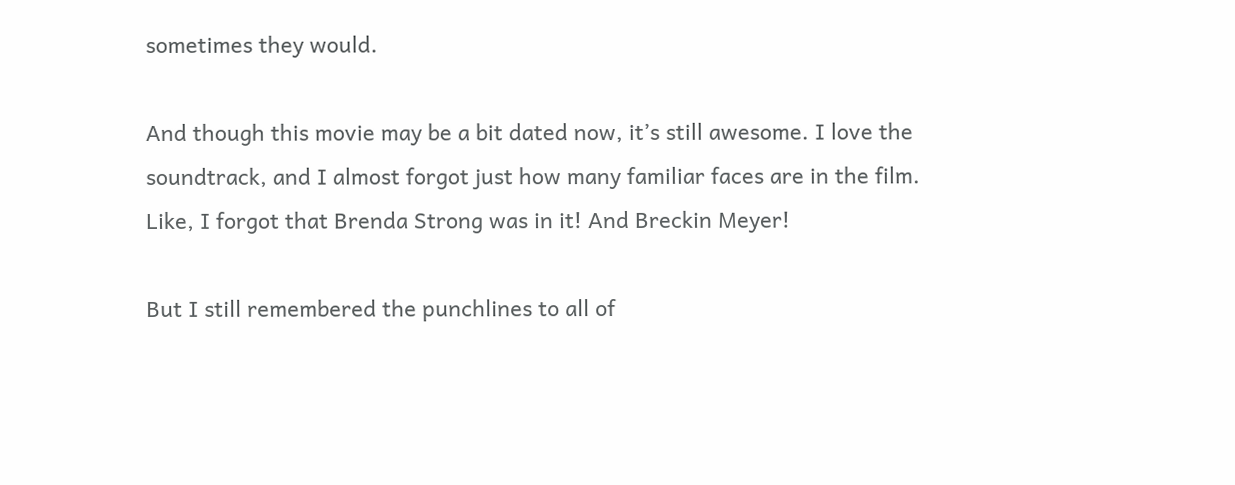sometimes they would.

And though this movie may be a bit dated now, it’s still awesome. I love the soundtrack, and I almost forgot just how many familiar faces are in the film. Like, I forgot that Brenda Strong was in it! And Breckin Meyer!

But I still remembered the punchlines to all of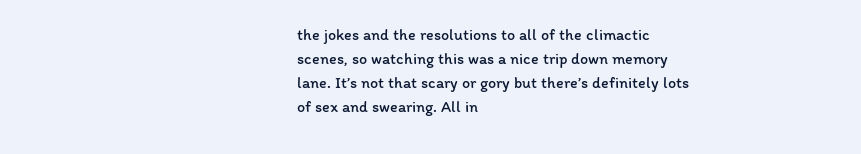the jokes and the resolutions to all of the climactic scenes, so watching this was a nice trip down memory lane. It’s not that scary or gory but there’s definitely lots of sex and swearing. All in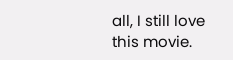all, I still love this movie.